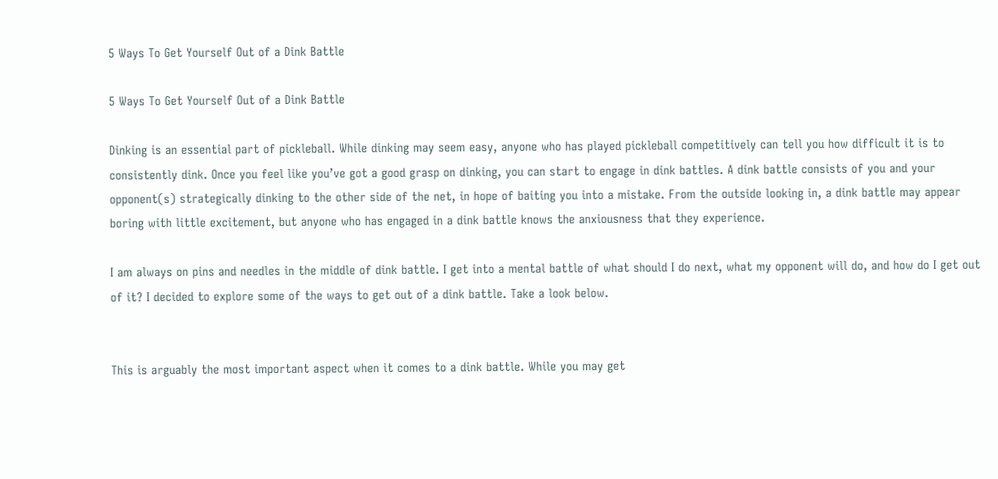5 Ways To Get Yourself Out of a Dink Battle

5 Ways To Get Yourself Out of a Dink Battle

Dinking is an essential part of pickleball. While dinking may seem easy, anyone who has played pickleball competitively can tell you how difficult it is to consistently dink. Once you feel like you’ve got a good grasp on dinking, you can start to engage in dink battles. A dink battle consists of you and your opponent(s) strategically dinking to the other side of the net, in hope of baiting you into a mistake. From the outside looking in, a dink battle may appear boring with little excitement, but anyone who has engaged in a dink battle knows the anxiousness that they experience.

I am always on pins and needles in the middle of dink battle. I get into a mental battle of what should I do next, what my opponent will do, and how do I get out of it? I decided to explore some of the ways to get out of a dink battle. Take a look below.


This is arguably the most important aspect when it comes to a dink battle. While you may get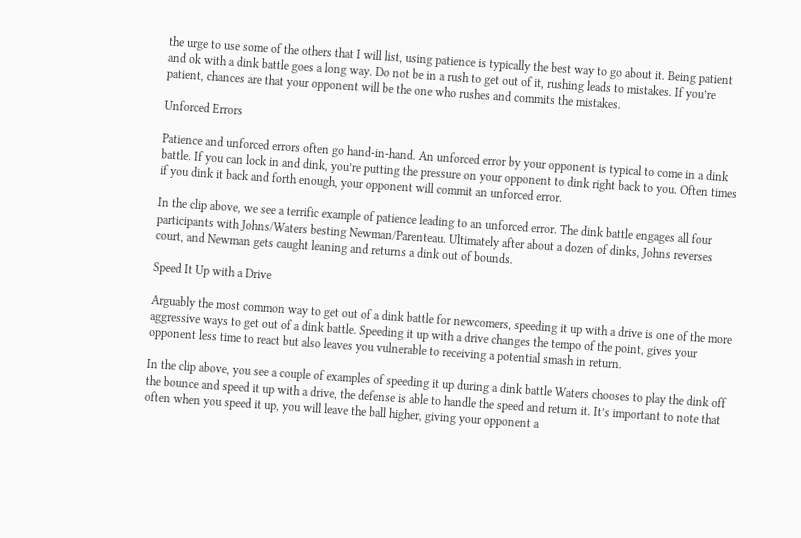the urge to use some of the others that I will list, using patience is typically the best way to go about it. Being patient and ok with a dink battle goes a long way. Do not be in a rush to get out of it, rushing leads to mistakes. If you’re patient, chances are that your opponent will be the one who rushes and commits the mistakes.

Unforced Errors

Patience and unforced errors often go hand-in-hand. An unforced error by your opponent is typical to come in a dink battle. If you can lock in and dink, you’re putting the pressure on your opponent to dink right back to you. Often times if you dink it back and forth enough, your opponent will commit an unforced error.

In the clip above, we see a terrific example of patience leading to an unforced error. The dink battle engages all four participants with Johns/Waters besting Newman/Parenteau. Ultimately after about a dozen of dinks, Johns reverses court, and Newman gets caught leaning and returns a dink out of bounds.

Speed It Up with a Drive

Arguably the most common way to get out of a dink battle for newcomers, speeding it up with a drive is one of the more aggressive ways to get out of a dink battle. Speeding it up with a drive changes the tempo of the point, gives your opponent less time to react but also leaves you vulnerable to receiving a potential smash in return.

In the clip above, you see a couple of examples of speeding it up during a dink battle Waters chooses to play the dink off the bounce and speed it up with a drive, the defense is able to handle the speed and return it. It’s important to note that often when you speed it up, you will leave the ball higher, giving your opponent a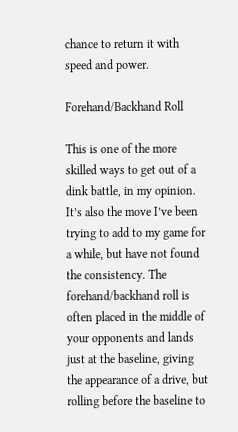chance to return it with speed and power.

Forehand/Backhand Roll

This is one of the more skilled ways to get out of a dink battle, in my opinion. It’s also the move I’ve been trying to add to my game for a while, but have not found the consistency. The forehand/backhand roll is often placed in the middle of your opponents and lands just at the baseline, giving the appearance of a drive, but rolling before the baseline to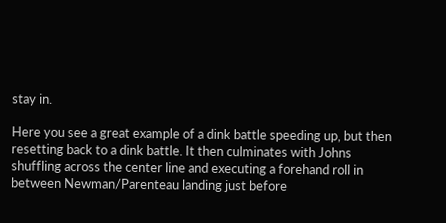stay in.

Here you see a great example of a dink battle speeding up, but then resetting back to a dink battle. It then culminates with Johns shuffling across the center line and executing a forehand roll in between Newman/Parenteau landing just before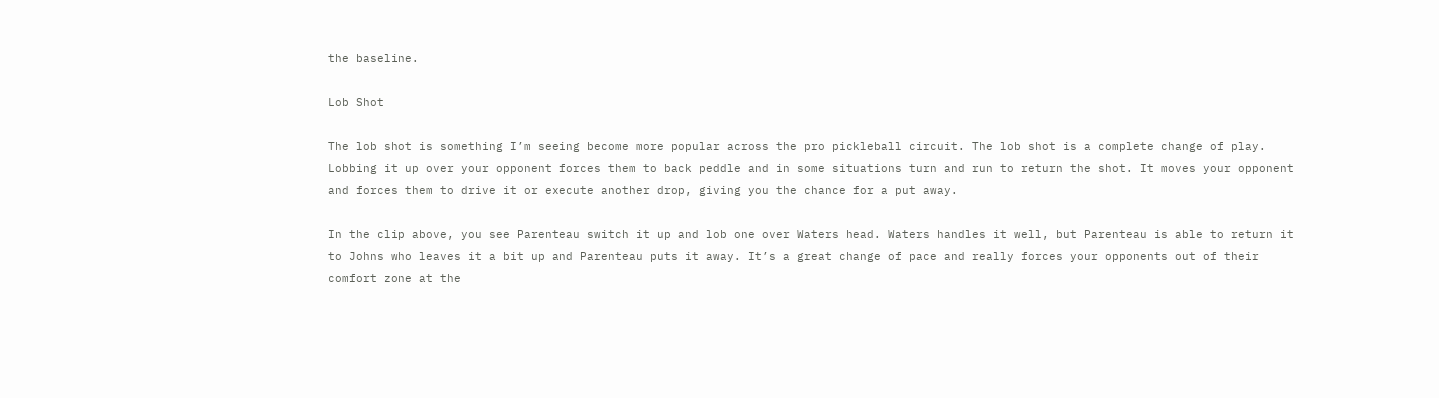the baseline.

Lob Shot

The lob shot is something I’m seeing become more popular across the pro pickleball circuit. The lob shot is a complete change of play. Lobbing it up over your opponent forces them to back peddle and in some situations turn and run to return the shot. It moves your opponent and forces them to drive it or execute another drop, giving you the chance for a put away.

In the clip above, you see Parenteau switch it up and lob one over Waters head. Waters handles it well, but Parenteau is able to return it to Johns who leaves it a bit up and Parenteau puts it away. It’s a great change of pace and really forces your opponents out of their comfort zone at the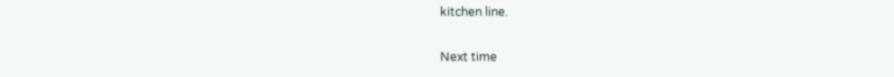kitchen line.

Next time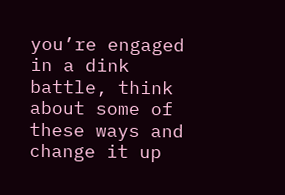you’re engaged in a dink battle, think about some of these ways and change it up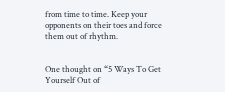from time to time. Keep your opponents on their toes and force them out of rhythm.


One thought on “5 Ways To Get Yourself Out of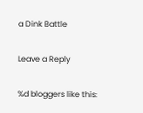a Dink Battle

Leave a Reply

%d bloggers like this: